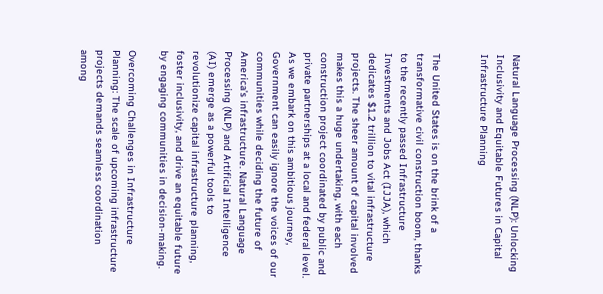Natural Language Processing (NLP): Unlocking Inclusivity and Equitable Futures in Capital Infrastructure Planning


The United States is on the brink of a transformative civil construction boom, thanks to the recently passed Infrastructure Investments and Jobs Act (IJJA), which dedicates $1.2 trillion to vital infrastructure projects. The sheer amount of capital involved makes this a huge undertaking, with each construction project coordinated by public and private partnerships at a local and federal level. As we embark on this ambitious journey, Government can easily ignore the voices of our communities while deciding the future of America’s infrastructure. Natural Language Processing (NLP) and Artificial Intelligence (AI) emerge as a powerful tools to revolutionize capital infrastructure planning, foster inclusivity, and drive an equitable future by engaging communities in decision-making.

Overcoming Challenges in Infrastructure Planning: The scale of upcoming infrastructure projects demands seamless coordination among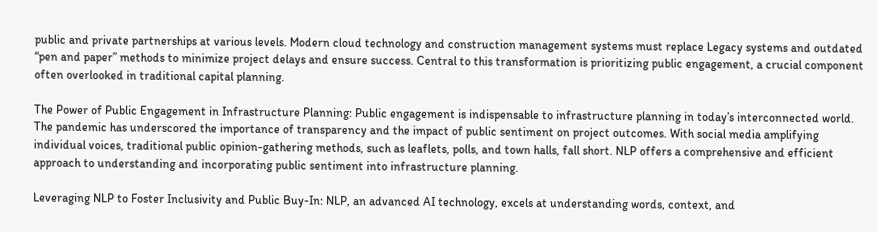public and private partnerships at various levels. Modern cloud technology and construction management systems must replace Legacy systems and outdated “pen and paper” methods to minimize project delays and ensure success. Central to this transformation is prioritizing public engagement, a crucial component often overlooked in traditional capital planning.

The Power of Public Engagement in Infrastructure Planning: Public engagement is indispensable to infrastructure planning in today’s interconnected world. The pandemic has underscored the importance of transparency and the impact of public sentiment on project outcomes. With social media amplifying individual voices, traditional public opinion-gathering methods, such as leaflets, polls, and town halls, fall short. NLP offers a comprehensive and efficient approach to understanding and incorporating public sentiment into infrastructure planning.

Leveraging NLP to Foster Inclusivity and Public Buy-In: NLP, an advanced AI technology, excels at understanding words, context, and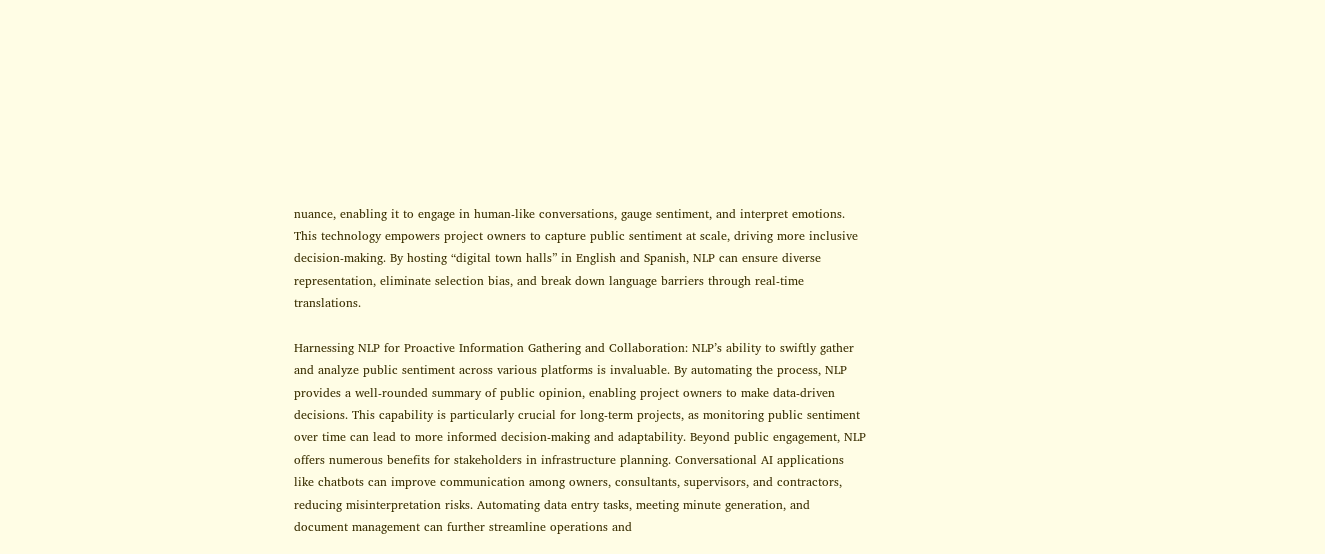nuance, enabling it to engage in human-like conversations, gauge sentiment, and interpret emotions. This technology empowers project owners to capture public sentiment at scale, driving more inclusive decision-making. By hosting “digital town halls” in English and Spanish, NLP can ensure diverse representation, eliminate selection bias, and break down language barriers through real-time translations.

Harnessing NLP for Proactive Information Gathering and Collaboration: NLP’s ability to swiftly gather and analyze public sentiment across various platforms is invaluable. By automating the process, NLP provides a well-rounded summary of public opinion, enabling project owners to make data-driven decisions. This capability is particularly crucial for long-term projects, as monitoring public sentiment over time can lead to more informed decision-making and adaptability. Beyond public engagement, NLP offers numerous benefits for stakeholders in infrastructure planning. Conversational AI applications like chatbots can improve communication among owners, consultants, supervisors, and contractors, reducing misinterpretation risks. Automating data entry tasks, meeting minute generation, and document management can further streamline operations and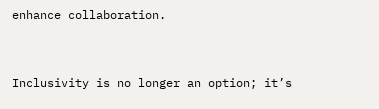enhance collaboration.


Inclusivity is no longer an option; it’s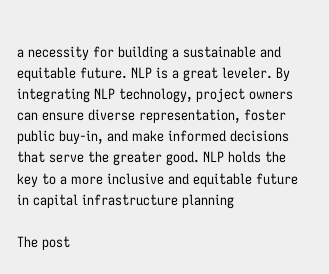a necessity for building a sustainable and equitable future. NLP is a great leveler. By integrating NLP technology, project owners can ensure diverse representation, foster public buy-in, and make informed decisions that serve the greater good. NLP holds the key to a more inclusive and equitable future in capital infrastructure planning

The post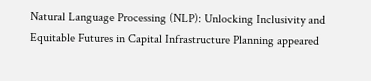Natural Language Processing (NLP): Unlocking Inclusivity and Equitable Futures in Capital Infrastructure Planning appeared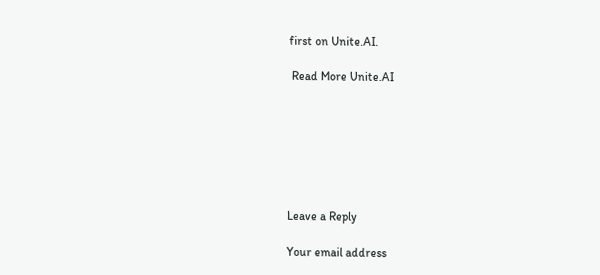first on Unite.AI.

 Read More Unite.AI







Leave a Reply

Your email address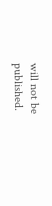will not be published.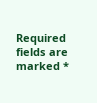Required fields are marked *